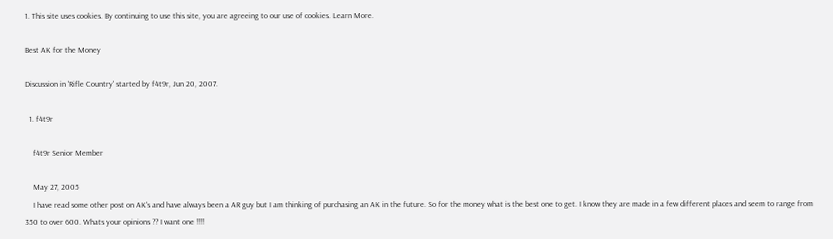1. This site uses cookies. By continuing to use this site, you are agreeing to our use of cookies. Learn More.

Best AK for the Money

Discussion in 'Rifle Country' started by f4t9r, Jun 20, 2007.

  1. f4t9r

    f4t9r Senior Member

    May 27, 2005
    I have read some other post on AK's and have always been a AR guy but I am thinking of purchasing an AK in the future. So for the money what is the best one to get. I know they are made in a few different places and seem to range from 350 to over 600. Whats your opinions ?? I want one !!!!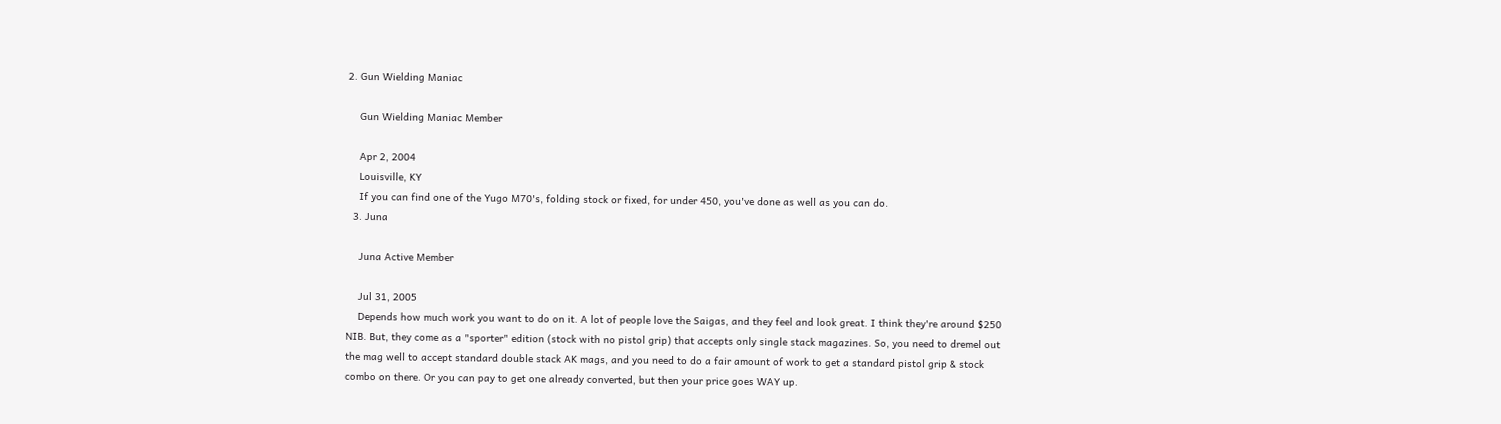2. Gun Wielding Maniac

    Gun Wielding Maniac Member

    Apr 2, 2004
    Louisville, KY
    If you can find one of the Yugo M70's, folding stock or fixed, for under 450, you've done as well as you can do.
  3. Juna

    Juna Active Member

    Jul 31, 2005
    Depends how much work you want to do on it. A lot of people love the Saigas, and they feel and look great. I think they're around $250 NIB. But, they come as a "sporter" edition (stock with no pistol grip) that accepts only single stack magazines. So, you need to dremel out the mag well to accept standard double stack AK mags, and you need to do a fair amount of work to get a standard pistol grip & stock combo on there. Or you can pay to get one already converted, but then your price goes WAY up.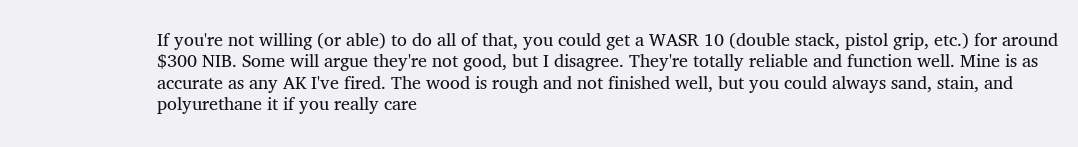If you're not willing (or able) to do all of that, you could get a WASR 10 (double stack, pistol grip, etc.) for around $300 NIB. Some will argue they're not good, but I disagree. They're totally reliable and function well. Mine is as accurate as any AK I've fired. The wood is rough and not finished well, but you could always sand, stain, and polyurethane it if you really care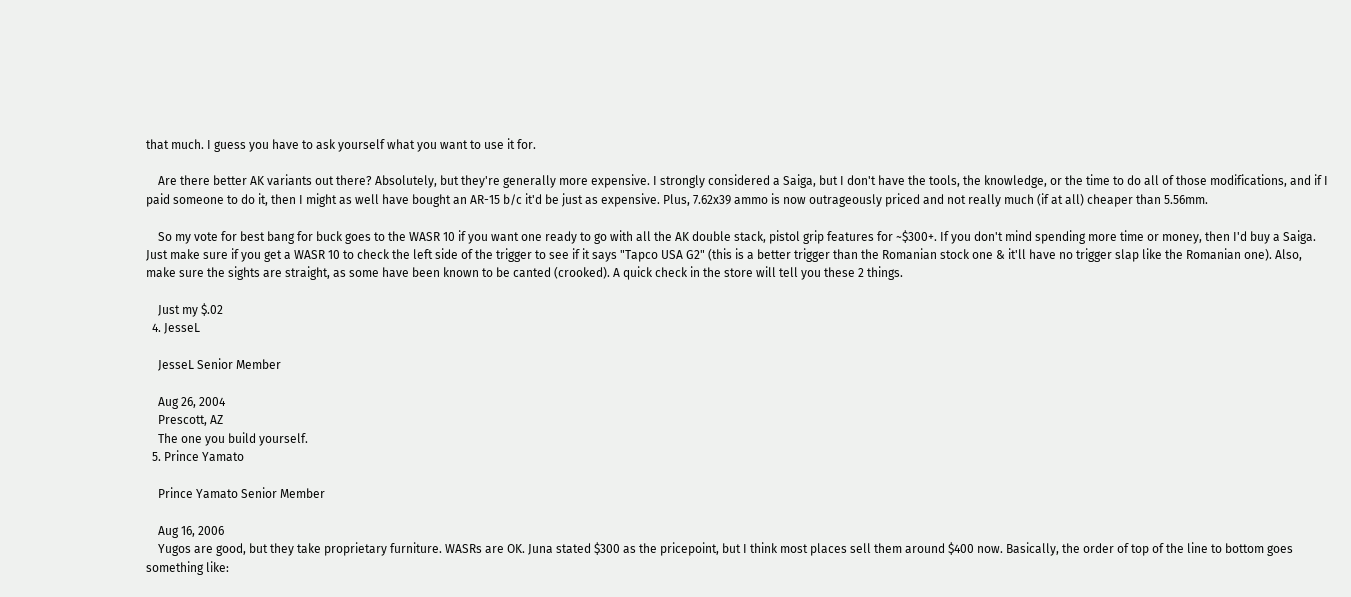that much. I guess you have to ask yourself what you want to use it for.

    Are there better AK variants out there? Absolutely, but they're generally more expensive. I strongly considered a Saiga, but I don't have the tools, the knowledge, or the time to do all of those modifications, and if I paid someone to do it, then I might as well have bought an AR-15 b/c it'd be just as expensive. Plus, 7.62x39 ammo is now outrageously priced and not really much (if at all) cheaper than 5.56mm.

    So my vote for best bang for buck goes to the WASR 10 if you want one ready to go with all the AK double stack, pistol grip features for ~$300+. If you don't mind spending more time or money, then I'd buy a Saiga. Just make sure if you get a WASR 10 to check the left side of the trigger to see if it says "Tapco USA G2" (this is a better trigger than the Romanian stock one & it'll have no trigger slap like the Romanian one). Also, make sure the sights are straight, as some have been known to be canted (crooked). A quick check in the store will tell you these 2 things.

    Just my $.02
  4. JesseL

    JesseL Senior Member

    Aug 26, 2004
    Prescott, AZ
    The one you build yourself.
  5. Prince Yamato

    Prince Yamato Senior Member

    Aug 16, 2006
    Yugos are good, but they take proprietary furniture. WASRs are OK. Juna stated $300 as the pricepoint, but I think most places sell them around $400 now. Basically, the order of top of the line to bottom goes something like: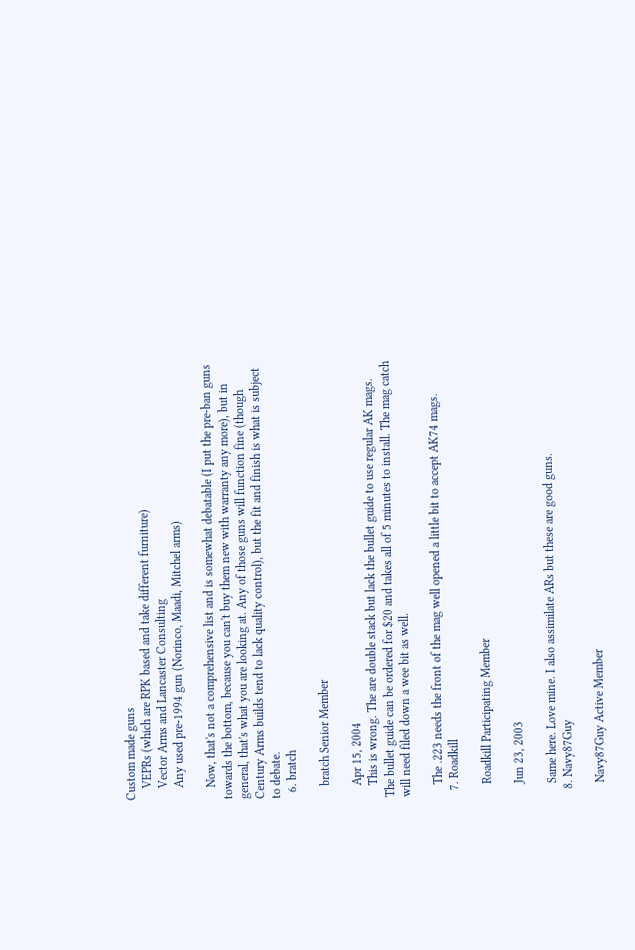Custom made guns
    VEPRs (which are RPK based and take different furniture)
    Vector Arms and Lancaster Consulting
    Any used pre-1994 gun (Norinco, Maadi, Mitchel arms)

    Now, that's not a comprehensive list and is somewhat debatable (I put the pre-ban guns towards the bottom, because you can't buy them new with warranty any more), but in general, that's what you are looking at. Any of those guns will function fine (though Century Arms builds tend to lack quality control), but the fit and finish is what is subject to debate.
  6. bratch

    bratch Senior Member

    Apr 15, 2004
    This is wrong. The are double stack but lack the bullet guide to use regular AK mags. The bullet guide can be ordered for $20 and takes all of 5 minutes to install. The mag catch will need filed down a wee bit as well.

    The .223 needs the front of the mag well opened a little bit to accept AK74 mags.
  7. Roadkill

    Roadkill Participating Member

    Jun 23, 2003

    Same here. Love mine. I also assimilate ARs but these are good guns.
  8. Navy87Guy

    Navy87Guy Active Member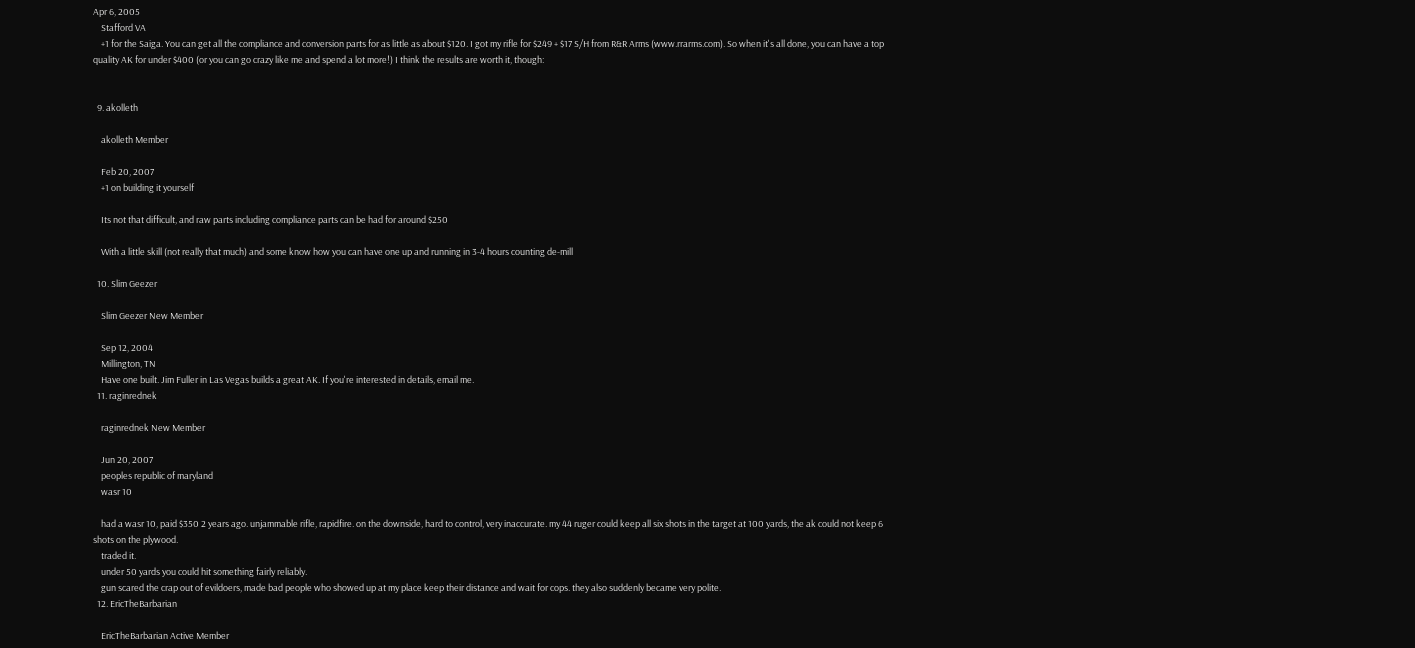Apr 6, 2005
    Stafford VA
    +1 for the Saiga. You can get all the compliance and conversion parts for as little as about $120. I got my rifle for $249 + $17 S/H from R&R Arms (www.rrarms.com). So when it's all done, you can have a top quality AK for under $400 (or you can go crazy like me and spend a lot more!) I think the results are worth it, though:


  9. akolleth

    akolleth Member

    Feb 20, 2007
    +1 on building it yourself

    Its not that difficult, and raw parts including compliance parts can be had for around $250

    With a little skill (not really that much) and some know how you can have one up and running in 3-4 hours counting de-mill

  10. Slim Geezer

    Slim Geezer New Member

    Sep 12, 2004
    Millington, TN
    Have one built. Jim Fuller in Las Vegas builds a great AK. If you're interested in details, email me.
  11. raginrednek

    raginrednek New Member

    Jun 20, 2007
    peoples republic of maryland
    wasr 10

    had a wasr 10, paid $350 2 years ago. unjammable rifle, rapidfire. on the downside, hard to control, very inaccurate. my 44 ruger could keep all six shots in the target at 100 yards, the ak could not keep 6 shots on the plywood.
    traded it.
    under 50 yards you could hit something fairly reliably.
    gun scared the crap out of evildoers, made bad people who showed up at my place keep their distance and wait for cops. they also suddenly became very polite.
  12. EricTheBarbarian

    EricTheBarbarian Active Member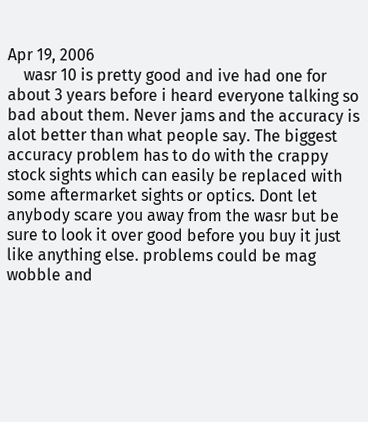Apr 19, 2006
    wasr 10 is pretty good and ive had one for about 3 years before i heard everyone talking so bad about them. Never jams and the accuracy is alot better than what people say. The biggest accuracy problem has to do with the crappy stock sights which can easily be replaced with some aftermarket sights or optics. Dont let anybody scare you away from the wasr but be sure to look it over good before you buy it just like anything else. problems could be mag wobble and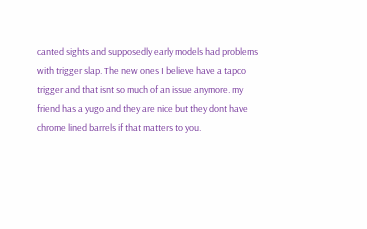canted sights and supposedly early models had problems with trigger slap. The new ones I believe have a tapco trigger and that isnt so much of an issue anymore. my friend has a yugo and they are nice but they dont have chrome lined barrels if that matters to you.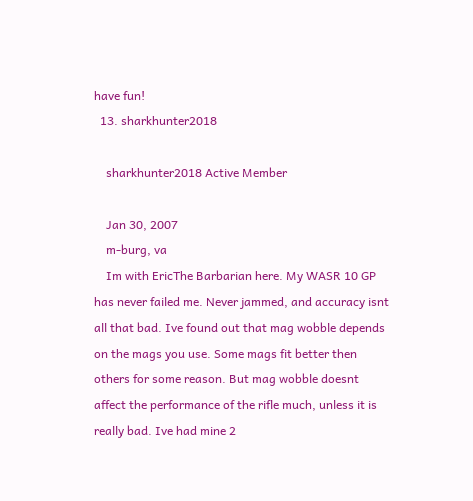have fun!
  13. sharkhunter2018

    sharkhunter2018 Active Member

    Jan 30, 2007
    m-burg, va
    Im with EricThe Barbarian here. My WASR 10 GP has never failed me. Never jammed, and accuracy isnt all that bad. Ive found out that mag wobble depends on the mags you use. Some mags fit better then others for some reason. But mag wobble doesnt affect the performance of the rifle much, unless it is really bad. Ive had mine 2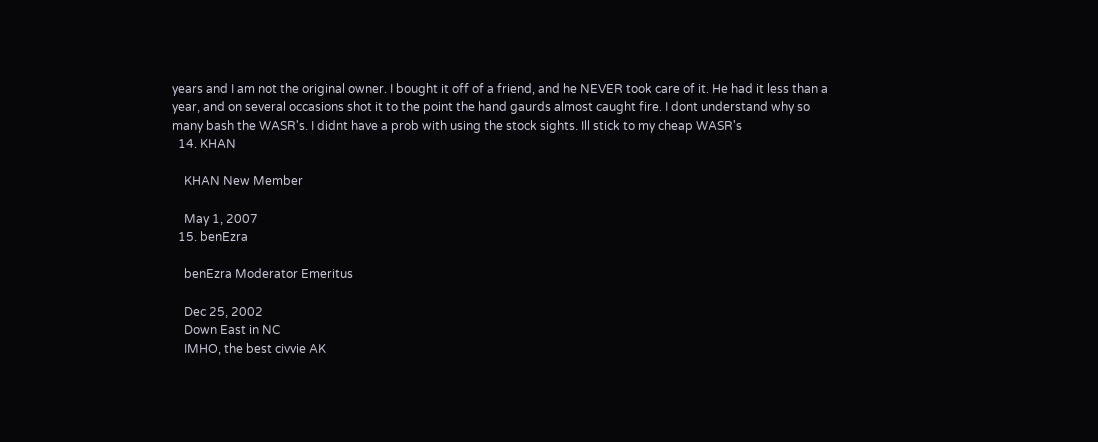years and I am not the original owner. I bought it off of a friend, and he NEVER took care of it. He had it less than a year, and on several occasions shot it to the point the hand gaurds almost caught fire. I dont understand why so many bash the WASR's. I didnt have a prob with using the stock sights. Ill stick to my cheap WASR's
  14. KHAN

    KHAN New Member

    May 1, 2007
  15. benEzra

    benEzra Moderator Emeritus

    Dec 25, 2002
    Down East in NC
    IMHO, the best civvie AK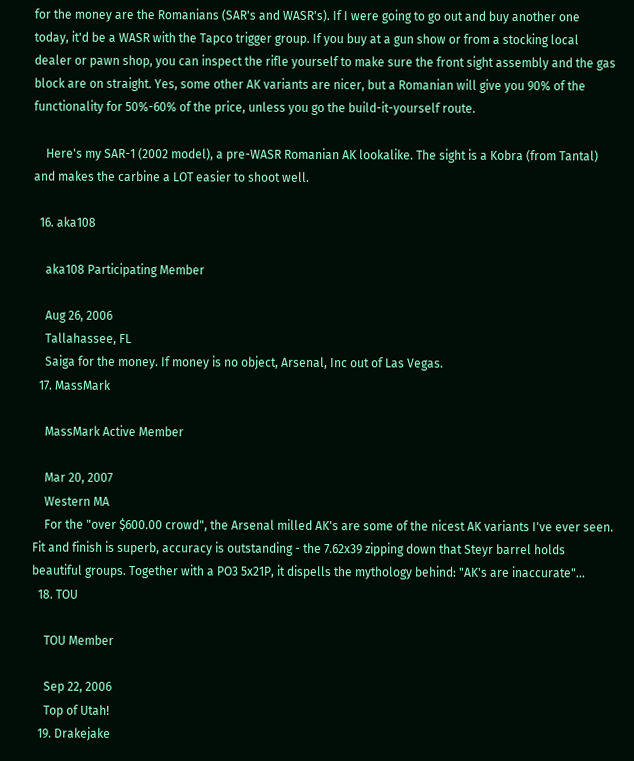for the money are the Romanians (SAR's and WASR's). If I were going to go out and buy another one today, it'd be a WASR with the Tapco trigger group. If you buy at a gun show or from a stocking local dealer or pawn shop, you can inspect the rifle yourself to make sure the front sight assembly and the gas block are on straight. Yes, some other AK variants are nicer, but a Romanian will give you 90% of the functionality for 50%-60% of the price, unless you go the build-it-yourself route.

    Here's my SAR-1 (2002 model), a pre-WASR Romanian AK lookalike. The sight is a Kobra (from Tantal) and makes the carbine a LOT easier to shoot well.

  16. aka108

    aka108 Participating Member

    Aug 26, 2006
    Tallahassee, FL
    Saiga for the money. If money is no object, Arsenal, Inc out of Las Vegas.
  17. MassMark

    MassMark Active Member

    Mar 20, 2007
    Western MA
    For the "over $600.00 crowd", the Arsenal milled AK's are some of the nicest AK variants I've ever seen. Fit and finish is superb, accuracy is outstanding - the 7.62x39 zipping down that Steyr barrel holds beautiful groups. Together with a PO3 5x21P, it dispells the mythology behind: "AK's are inaccurate"...
  18. TOU

    TOU Member

    Sep 22, 2006
    Top of Utah!
  19. Drakejake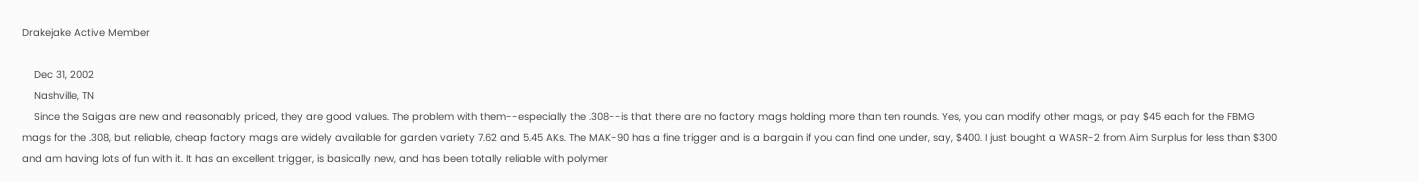Drakejake Active Member

    Dec 31, 2002
    Nashville, TN
    Since the Saigas are new and reasonably priced, they are good values. The problem with them--especially the .308--is that there are no factory mags holding more than ten rounds. Yes, you can modify other mags, or pay $45 each for the FBMG mags for the .308, but reliable, cheap factory mags are widely available for garden variety 7.62 and 5.45 AKs. The MAK-90 has a fine trigger and is a bargain if you can find one under, say, $400. I just bought a WASR-2 from Aim Surplus for less than $300 and am having lots of fun with it. It has an excellent trigger, is basically new, and has been totally reliable with polymer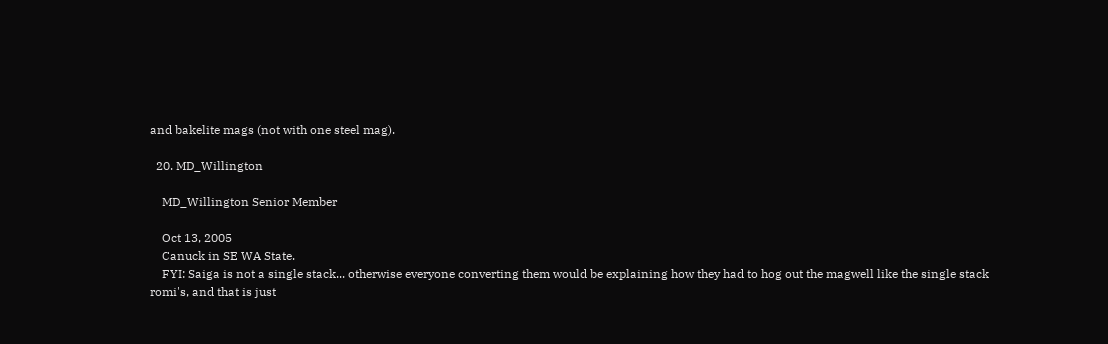and bakelite mags (not with one steel mag).

  20. MD_Willington

    MD_Willington Senior Member

    Oct 13, 2005
    Canuck in SE WA State.
    FYI: Saiga is not a single stack... otherwise everyone converting them would be explaining how they had to hog out the magwell like the single stack romi's, and that is just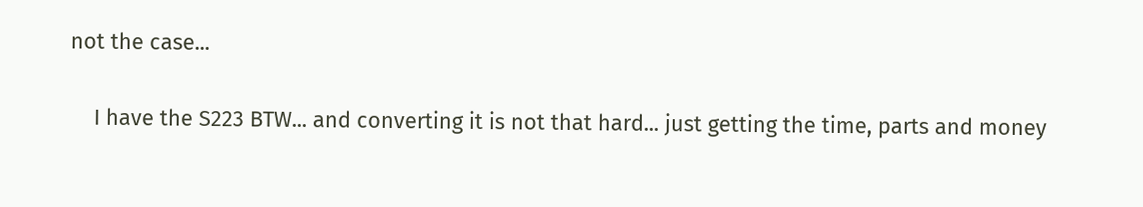not the case...

    I have the S223 BTW... and converting it is not that hard... just getting the time, parts and money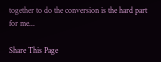together to do the conversion is the hard part for me...

Share This Page